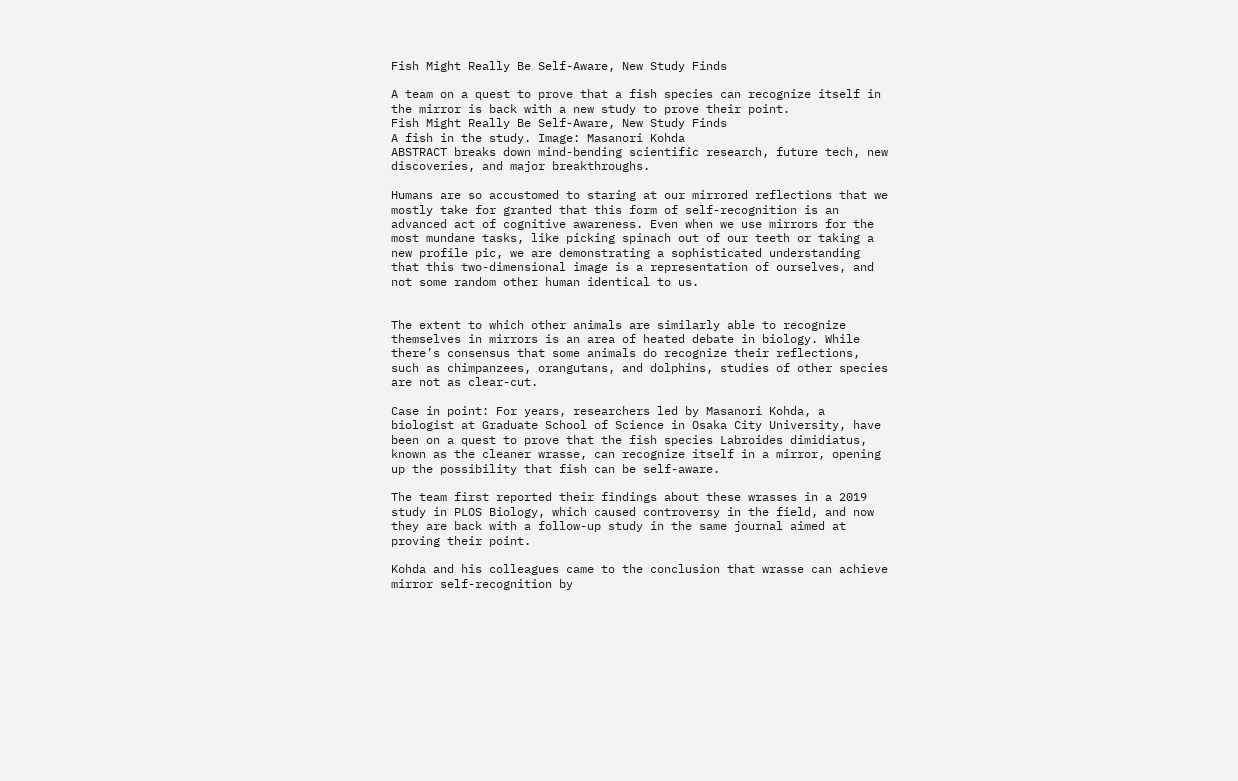Fish Might Really Be Self-Aware, New Study Finds

A team on a quest to prove that a fish species can recognize itself in the mirror is back with a new study to prove their point.
Fish Might Really Be Self-Aware, New Study Finds
A fish in the study. Image: Masanori Kohda
ABSTRACT breaks down mind-bending scientific research, future tech, new discoveries, and major breakthroughs.

Humans are so accustomed to staring at our mirrored reflections that we mostly take for granted that this form of self-recognition is an advanced act of cognitive awareness. Even when we use mirrors for the most mundane tasks, like picking spinach out of our teeth or taking a new profile pic, we are demonstrating a sophisticated understanding that this two-dimensional image is a representation of ourselves, and not some random other human identical to us.


The extent to which other animals are similarly able to recognize themselves in mirrors is an area of heated debate in biology. While there’s consensus that some animals do recognize their reflections, such as chimpanzees, orangutans, and dolphins, studies of other species are not as clear-cut.

Case in point: For years, researchers led by Masanori Kohda, a biologist at Graduate School of Science in Osaka City University, have been on a quest to prove that the fish species Labroides dimidiatus, known as the cleaner wrasse, can recognize itself in a mirror, opening up the possibility that fish can be self-aware.

The team first reported their findings about these wrasses in a 2019 study in PLOS Biology, which caused controversy in the field, and now they are back with a follow-up study in the same journal aimed at proving their point.

Kohda and his colleagues came to the conclusion that wrasse can achieve mirror self-recognition by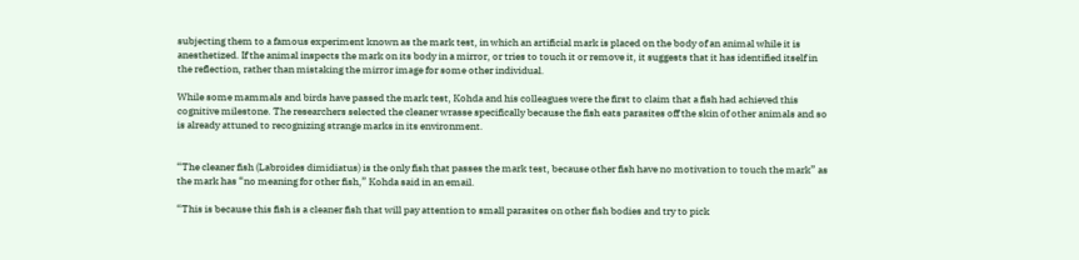subjecting them to a famous experiment known as the mark test, in which an artificial mark is placed on the body of an animal while it is anesthetized. If the animal inspects the mark on its body in a mirror, or tries to touch it or remove it, it suggests that it has identified itself in the reflection, rather than mistaking the mirror image for some other individual.

While some mammals and birds have passed the mark test, Kohda and his colleagues were the first to claim that a fish had achieved this cognitive milestone. The researchers selected the cleaner wrasse specifically because the fish eats parasites off the skin of other animals and so is already attuned to recognizing strange marks in its environment.


“The cleaner fish (Labroides dimidiatus) is the only fish that passes the mark test, because other fish have no motivation to touch the mark” as the mark has “no meaning for other fish,” Kohda said in an email.

“This is because this fish is a cleaner fish that will pay attention to small parasites on other fish bodies and try to pick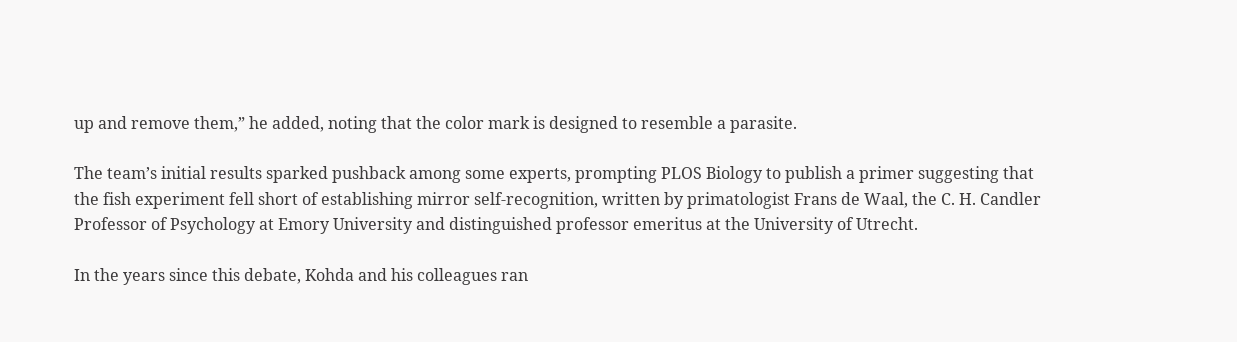up and remove them,” he added, noting that the color mark is designed to resemble a parasite.

The team’s initial results sparked pushback among some experts, prompting PLOS Biology to publish a primer suggesting that the fish experiment fell short of establishing mirror self-recognition, written by primatologist Frans de Waal, the C. H. Candler Professor of Psychology at Emory University and distinguished professor emeritus at the University of Utrecht.

In the years since this debate, Kohda and his colleagues ran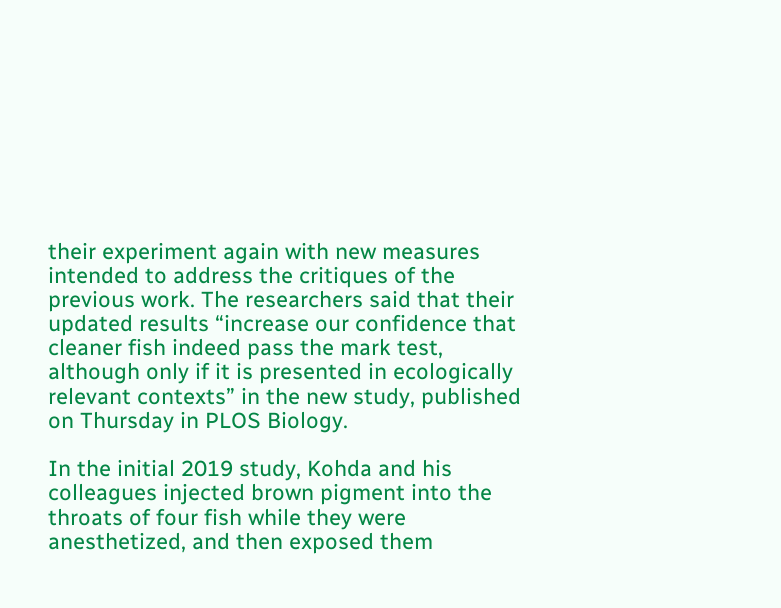their experiment again with new measures intended to address the critiques of the previous work. The researchers said that their updated results “increase our confidence that cleaner fish indeed pass the mark test, although only if it is presented in ecologically relevant contexts” in the new study, published on Thursday in PLOS Biology.

In the initial 2019 study, Kohda and his colleagues injected brown pigment into the throats of four fish while they were anesthetized, and then exposed them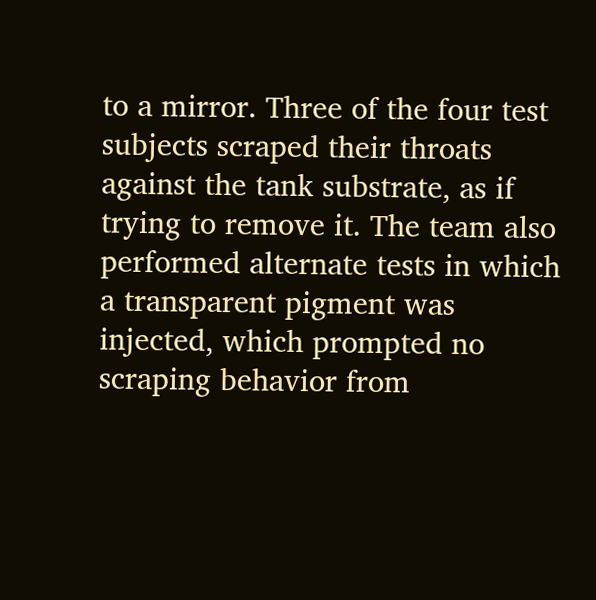to a mirror. Three of the four test subjects scraped their throats against the tank substrate, as if trying to remove it. The team also performed alternate tests in which a transparent pigment was injected, which prompted no scraping behavior from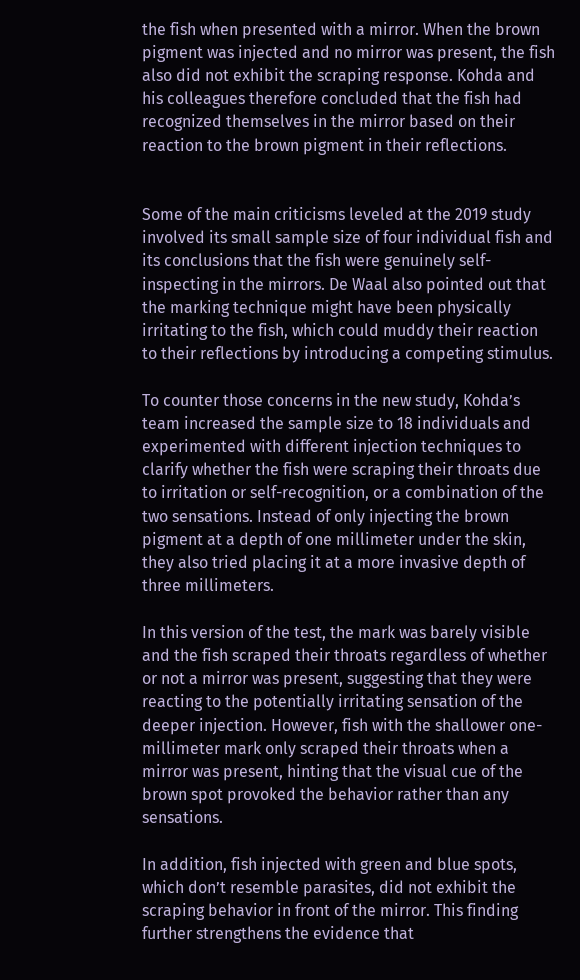the fish when presented with a mirror. When the brown pigment was injected and no mirror was present, the fish also did not exhibit the scraping response. Kohda and his colleagues therefore concluded that the fish had recognized themselves in the mirror based on their reaction to the brown pigment in their reflections.


Some of the main criticisms leveled at the 2019 study involved its small sample size of four individual fish and its conclusions that the fish were genuinely self-inspecting in the mirrors. De Waal also pointed out that the marking technique might have been physically irritating to the fish, which could muddy their reaction to their reflections by introducing a competing stimulus.

To counter those concerns in the new study, Kohda’s team increased the sample size to 18 individuals and experimented with different injection techniques to clarify whether the fish were scraping their throats due to irritation or self-recognition, or a combination of the two sensations. Instead of only injecting the brown pigment at a depth of one millimeter under the skin, they also tried placing it at a more invasive depth of three millimeters.

In this version of the test, the mark was barely visible and the fish scraped their throats regardless of whether or not a mirror was present, suggesting that they were reacting to the potentially irritating sensation of the deeper injection. However, fish with the shallower one-millimeter mark only scraped their throats when a mirror was present, hinting that the visual cue of the brown spot provoked the behavior rather than any sensations.

In addition, fish injected with green and blue spots, which don’t resemble parasites, did not exhibit the scraping behavior in front of the mirror. This finding further strengthens the evidence that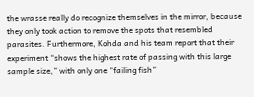the wrasse really do recognize themselves in the mirror, because they only took action to remove the spots that resembled parasites. Furthermore, Kohda and his team report that their experiment “shows the highest rate of passing with this large sample size,” with only one “failing fish”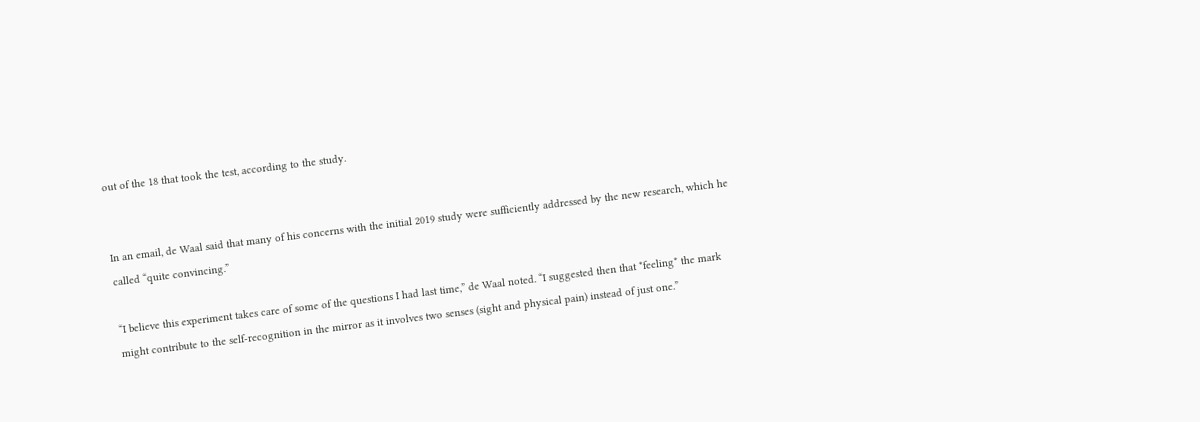out of the 18 that took the test, according to the study.


In an email, de Waal said that many of his concerns with the initial 2019 study were sufficiently addressed by the new research, which he called “quite convincing.”

“I believe this experiment takes care of some of the questions I had last time,” de Waal noted. “I suggested then that *feeling* the mark might contribute to the self-recognition in the mirror as it involves two senses (sight and physical pain) instead of just one.”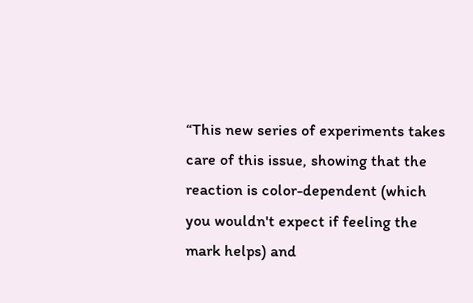“This new series of experiments takes care of this issue, showing that the reaction is color-dependent (which you wouldn't expect if feeling the mark helps) and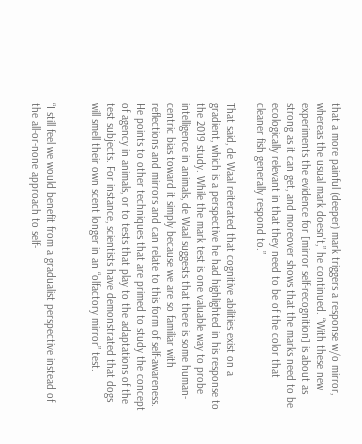that a more painful (deeper) mark triggers a response w/o mirror, whereas the usual mark doesn't,” he continued. “With these new experiments the evidence for [mirror self-recognition] is about as strong as it can get, and moreover shows that the marks need to be ecologically relevant in that they need to be of the color that cleaner fish generally respond to.”

That said, de Waal reiterated that cognitive abilities exist on a gradient, which is a perspective he had highlighted in his response to the 2019 study. While the mark test is one valuable way to probe intelligence in animals, de Waal suggests that there is some human-centric bias toward it simply because we are so familiar with reflections and mirrors and can relate to this form of self-awareness. He points to other techniques that are primed to study the concept of agency in animals, or to tests that play to the adaptations of the test subjects. For instance, scientists have demonstrated that dogs will smell their own scent longer in an “olfactory mirror” test.


“I still feel we would benefit from a gradualist perspective instead of the all-or-none approach to self-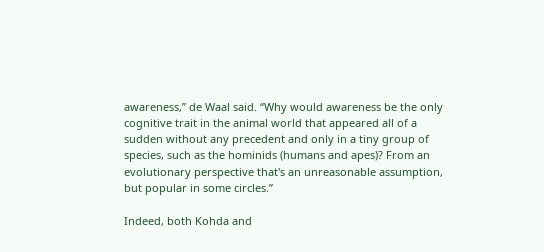awareness,” de Waal said. “Why would awareness be the only cognitive trait in the animal world that appeared all of a sudden without any precedent and only in a tiny group of species, such as the hominids (humans and apes)? From an evolutionary perspective that's an unreasonable assumption, but popular in some circles.”

Indeed, both Kohda and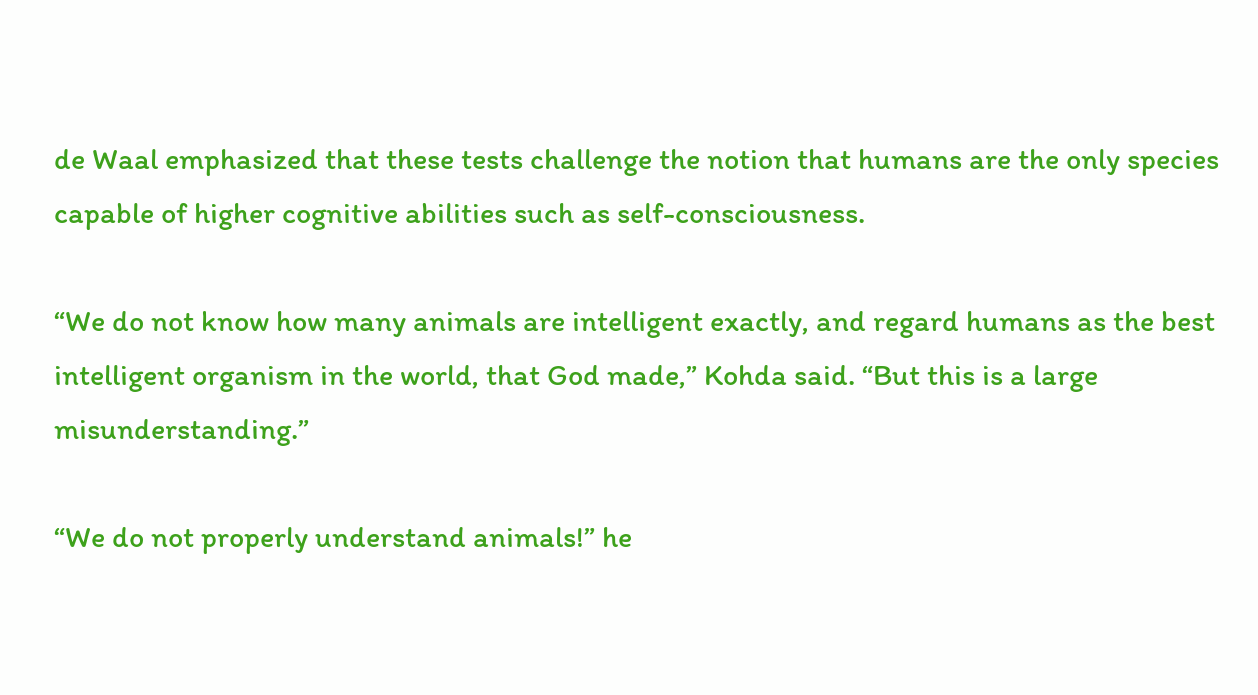de Waal emphasized that these tests challenge the notion that humans are the only species capable of higher cognitive abilities such as self-consciousness.

“We do not know how many animals are intelligent exactly, and regard humans as the best intelligent organism in the world, that God made,” Kohda said. “But this is a large misunderstanding.”

“We do not properly understand animals!” he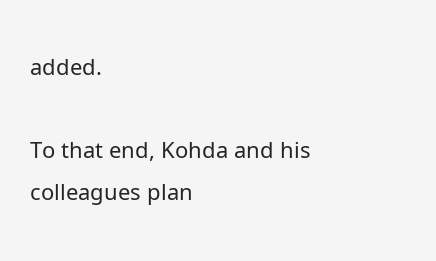added.

To that end, Kohda and his colleagues plan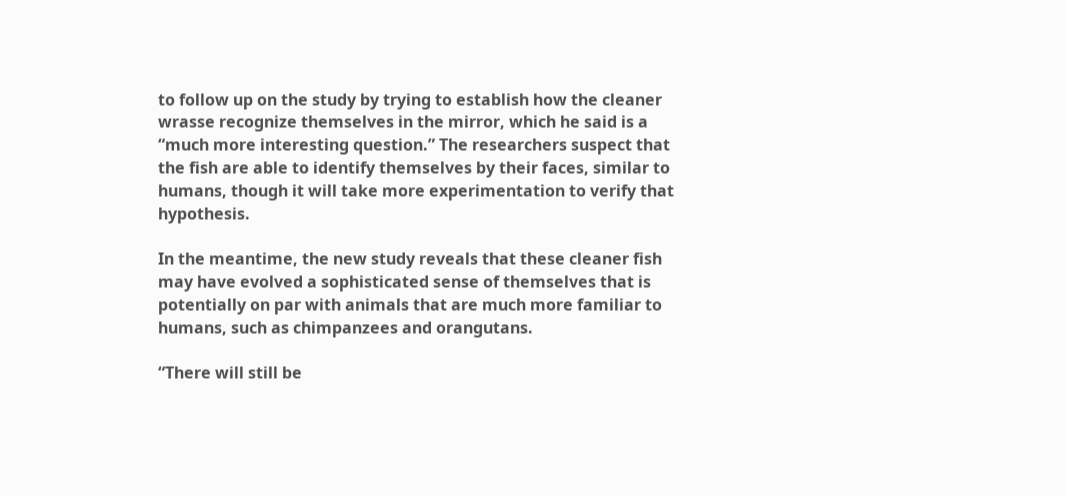to follow up on the study by trying to establish how the cleaner wrasse recognize themselves in the mirror, which he said is a “much more interesting question.” The researchers suspect that the fish are able to identify themselves by their faces, similar to humans, though it will take more experimentation to verify that hypothesis.

In the meantime, the new study reveals that these cleaner fish may have evolved a sophisticated sense of themselves that is potentially on par with animals that are much more familiar to humans, such as chimpanzees and orangutans.

“There will still be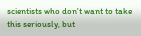scientists who don't want to take this seriously, but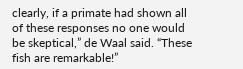clearly, if a primate had shown all of these responses no one would be skeptical,” de Waal said. “These fish are remarkable!”